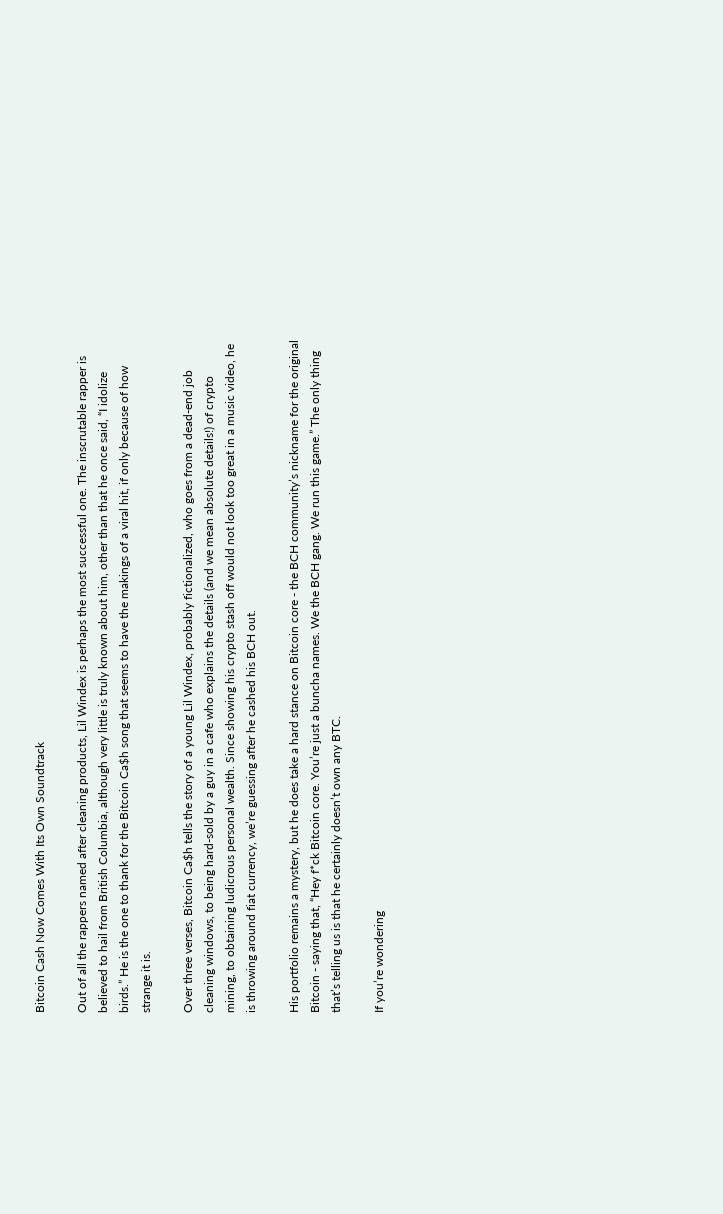Bitcoin Cash Now Comes With Its Own Soundtrack

Out of all the rappers named after cleaning products, Lil Windex is perhaps the most successful one. The inscrutable rapper is believed to hail from British Columbia, although very little is truly known about him, other than that he once said, “I idolize birds.” He is the one to thank for the Bitcoin Ca$h song that seems to have the makings of a viral hit, if only because of how strange it is.

Over three verses, Bitcoin Ca$h tells the story of a young Lil Windex, probably fictionalized, who goes from a dead-end job cleaning windows, to being hard-sold by a guy in a cafe who explains the details (and we mean absolute details!) of crypto mining, to obtaining ludicrous personal wealth. Since showing his crypto stash off would not look too great in a music video, he is throwing around fiat currency, we’re guessing after he cashed his BCH out.

His portfolio remains a mystery, but he does take a hard stance on Bitcoin core - the BCH community’s nickname for the original Bitcoin - saying that, “Hey f*ck Bitcoin core. You’re just a buncha names. We the BCH gang. We run this game.” The only thing that’s telling us is that he certainly doesn’t own any BTC.

If you’re wondering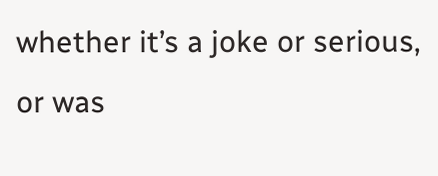whether it’s a joke or serious, or was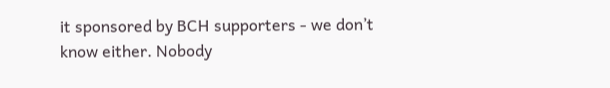it sponsored by BCH supporters - we don’t know either. Nobody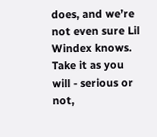does, and we’re not even sure Lil Windex knows. Take it as you will - serious or not,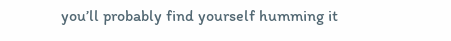you’ll probably find yourself humming it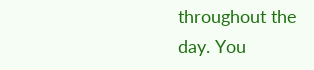throughout the day. You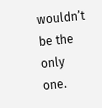wouldn’t be the only one.